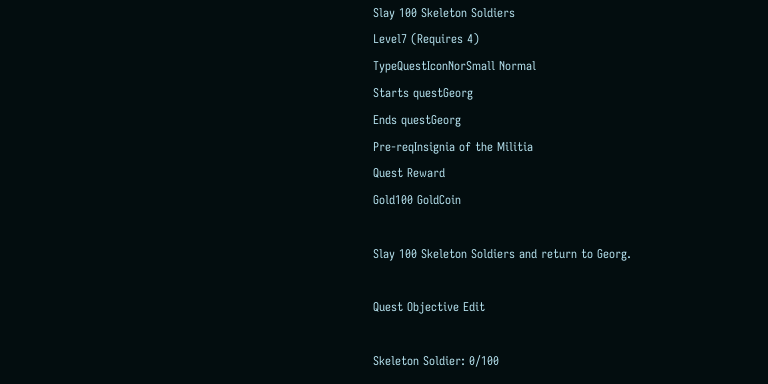Slay 100 Skeleton Soldiers
Level7 (Requires 4)
TypeQuestIconNorSmall Normal
Starts questGeorg
Ends questGeorg
Pre-reqInsignia of the Militia
Quest Reward
Gold100 GoldCoin

Slay 100 Skeleton Soldiers and return to Georg.

Quest Objective Edit

Skeleton Soldier: 0/100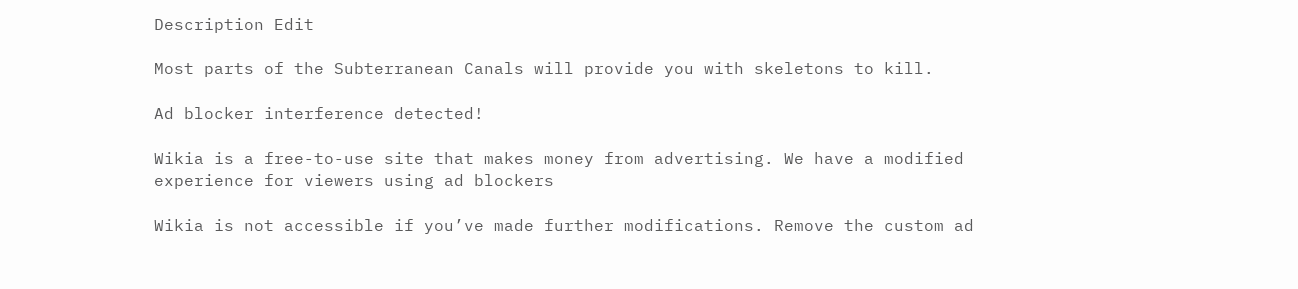Description Edit

Most parts of the Subterranean Canals will provide you with skeletons to kill.

Ad blocker interference detected!

Wikia is a free-to-use site that makes money from advertising. We have a modified experience for viewers using ad blockers

Wikia is not accessible if you’ve made further modifications. Remove the custom ad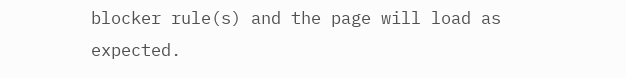blocker rule(s) and the page will load as expected.